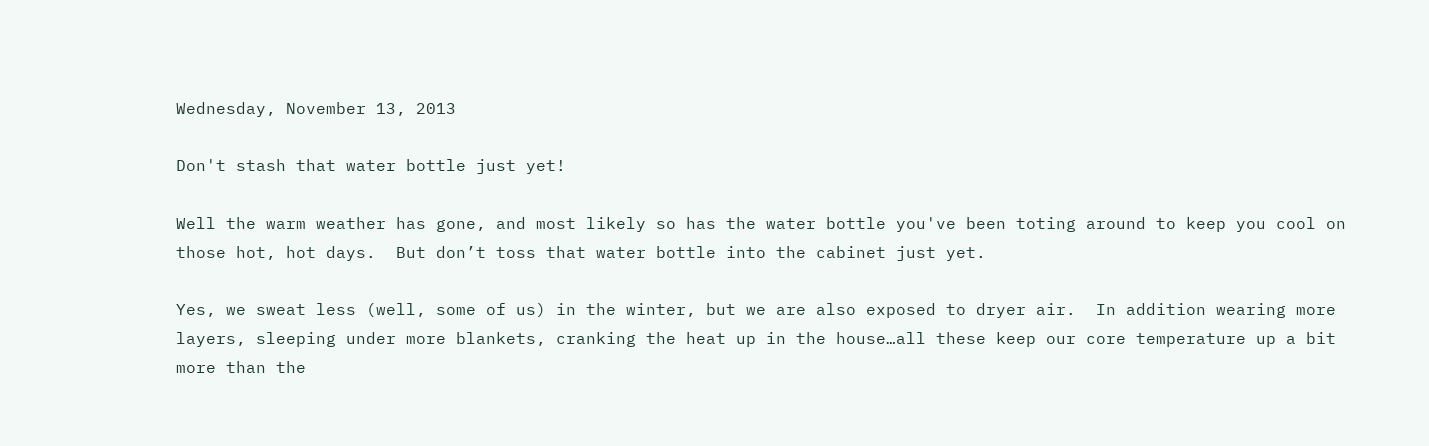Wednesday, November 13, 2013

Don't stash that water bottle just yet!

Well the warm weather has gone, and most likely so has the water bottle you've been toting around to keep you cool on those hot, hot days.  But don’t toss that water bottle into the cabinet just yet.

Yes, we sweat less (well, some of us) in the winter, but we are also exposed to dryer air.  In addition wearing more layers, sleeping under more blankets, cranking the heat up in the house…all these keep our core temperature up a bit more than the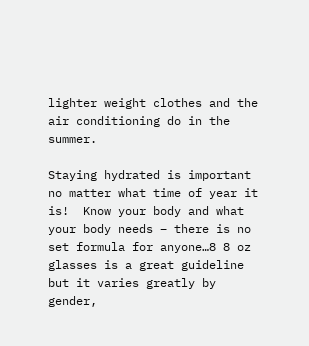lighter weight clothes and the air conditioning do in the summer.

Staying hydrated is important no matter what time of year it is!  Know your body and what your body needs – there is no set formula for anyone…8 8 oz glasses is a great guideline but it varies greatly by gender,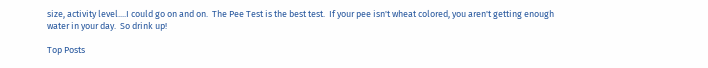size, activity level....I could go on and on.  The Pee Test is the best test.  If your pee isn't wheat colored, you aren't getting enough water in your day.  So drink up!

Top Posts